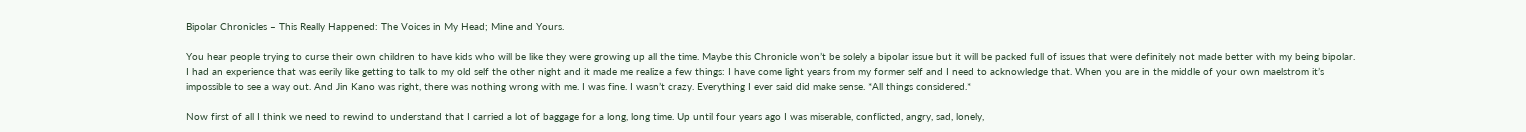Bipolar Chronicles – This Really Happened: The Voices in My Head; Mine and Yours.

You hear people trying to curse their own children to have kids who will be like they were growing up all the time. Maybe this Chronicle won’t be solely a bipolar issue but it will be packed full of issues that were definitely not made better with my being bipolar.  I had an experience that was eerily like getting to talk to my old self the other night and it made me realize a few things: I have come light years from my former self and I need to acknowledge that. When you are in the middle of your own maelstrom it’s impossible to see a way out. And Jin Kano was right, there was nothing wrong with me. I was fine. I wasn’t crazy. Everything I ever said did make sense. *All things considered.*

Now first of all I think we need to rewind to understand that I carried a lot of baggage for a long, long time. Up until four years ago I was miserable, conflicted, angry, sad, lonely,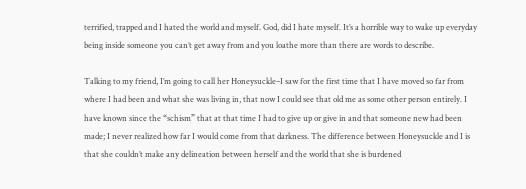terrified, trapped and I hated the world and myself. God, did I hate myself. It’s a horrible way to wake up everyday being inside someone you can’t get away from and you loathe more than there are words to describe.

Talking to my friend, I’m going to call her Honeysuckle–I saw for the first time that I have moved so far from where I had been and what she was living in, that now I could see that old me as some other person entirely. I have known since the “schism” that at that time I had to give up or give in and that someone new had been made; I never realized how far I would come from that darkness. The difference between Honeysuckle and I is that she couldn’t make any delineation between herself and the world that she is burdened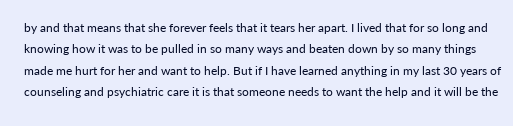by and that means that she forever feels that it tears her apart. I lived that for so long and knowing how it was to be pulled in so many ways and beaten down by so many things made me hurt for her and want to help. But if I have learned anything in my last 30 years of counseling and psychiatric care it is that someone needs to want the help and it will be the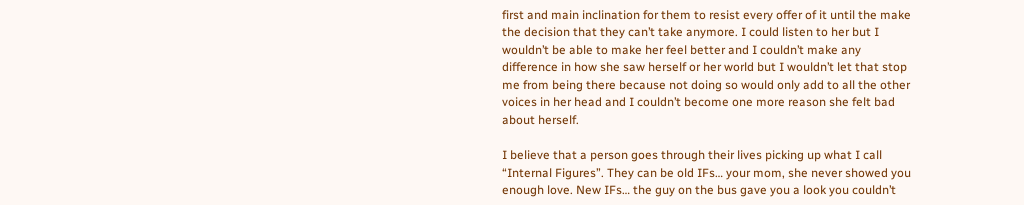first and main inclination for them to resist every offer of it until the make the decision that they can’t take anymore. I could listen to her but I wouldn’t be able to make her feel better and I couldn’t make any difference in how she saw herself or her world but I wouldn’t let that stop me from being there because not doing so would only add to all the other voices in her head and I couldn’t become one more reason she felt bad about herself.

I believe that a person goes through their lives picking up what I call “Internal Figures”. They can be old IFs… your mom, she never showed you enough love. New IFs… the guy on the bus gave you a look you couldn’t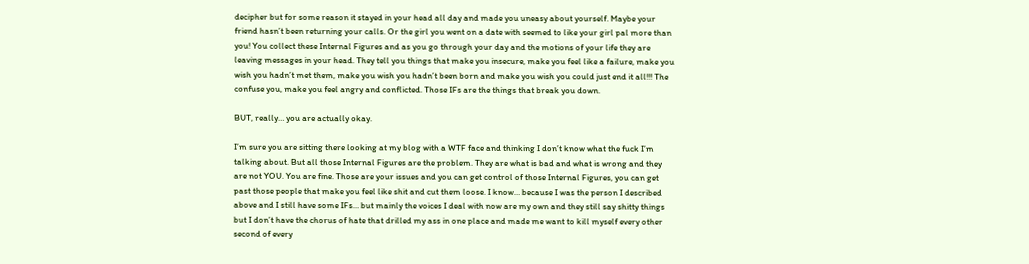decipher but for some reason it stayed in your head all day and made you uneasy about yourself. Maybe your friend hasn’t been returning your calls. Or the girl you went on a date with seemed to like your girl pal more than you! You collect these Internal Figures and as you go through your day and the motions of your life they are leaving messages in your head. They tell you things that make you insecure, make you feel like a failure, make you wish you hadn’t met them, make you wish you hadn’t been born and make you wish you could just end it all!!! The confuse you, make you feel angry and conflicted. Those IFs are the things that break you down.

BUT, really… you are actually okay.

I’m sure you are sitting there looking at my blog with a WTF face and thinking I don’t know what the fuck I’m talking about. But all those Internal Figures are the problem. They are what is bad and what is wrong and they are not YOU. You are fine. Those are your issues and you can get control of those Internal Figures, you can get past those people that make you feel like shit and cut them loose. I know… because I was the person I described above and I still have some IFs… but mainly the voices I deal with now are my own and they still say shitty things but I don’t have the chorus of hate that drilled my ass in one place and made me want to kill myself every other second of every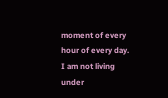moment of every hour of every day. I am not living under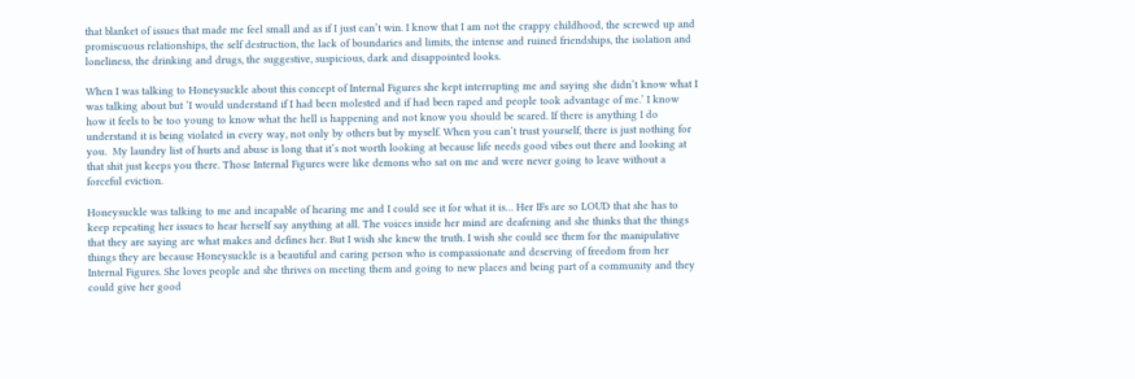that blanket of issues that made me feel small and as if I just can’t win. I know that I am not the crappy childhood, the screwed up and promiscuous relationships, the self destruction, the lack of boundaries and limits, the intense and ruined friendships, the isolation and loneliness, the drinking and drugs, the suggestive, suspicious, dark and disappointed looks.

When I was talking to Honeysuckle about this concept of Internal Figures she kept interrupting me and saying she didn’t know what I was talking about but ‘I would understand if I had been molested and if had been raped and people took advantage of me.’ I know how it feels to be too young to know what the hell is happening and not know you should be scared. If there is anything I do understand it is being violated in every way, not only by others but by myself. When you can’t trust yourself, there is just nothing for you.  My laundry list of hurts and abuse is long that it’s not worth looking at because life needs good vibes out there and looking at that shit just keeps you there. Those Internal Figures were like demons who sat on me and were never going to leave without a forceful eviction.

Honeysuckle was talking to me and incapable of hearing me and I could see it for what it is… Her IFs are so LOUD that she has to keep repeating her issues to hear herself say anything at all. The voices inside her mind are deafening and she thinks that the things that they are saying are what makes and defines her. But I wish she knew the truth. I wish she could see them for the manipulative things they are because Honeysuckle is a beautiful and caring person who is compassionate and deserving of freedom from her Internal Figures. She loves people and she thrives on meeting them and going to new places and being part of a community and they could give her good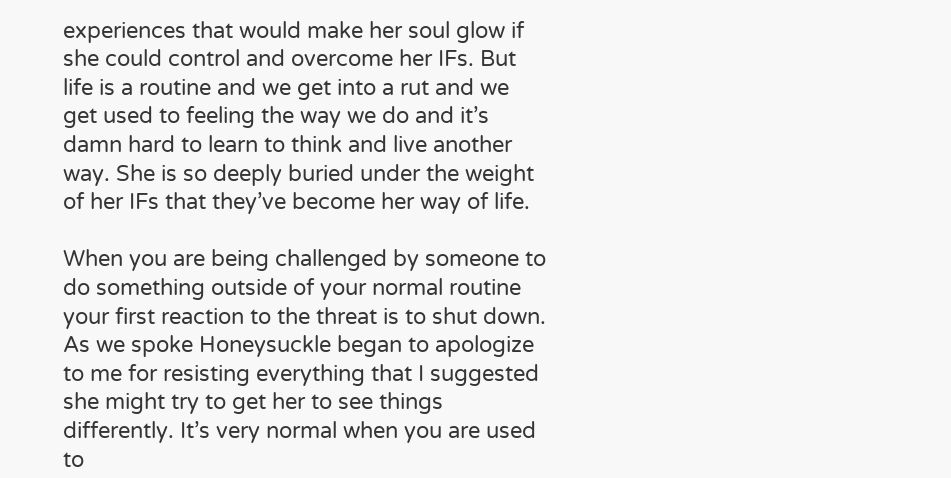experiences that would make her soul glow if she could control and overcome her IFs. But life is a routine and we get into a rut and we get used to feeling the way we do and it’s damn hard to learn to think and live another way. She is so deeply buried under the weight of her IFs that they’ve become her way of life.

When you are being challenged by someone to do something outside of your normal routine your first reaction to the threat is to shut down. As we spoke Honeysuckle began to apologize to me for resisting everything that I suggested she might try to get her to see things differently. It’s very normal when you are used to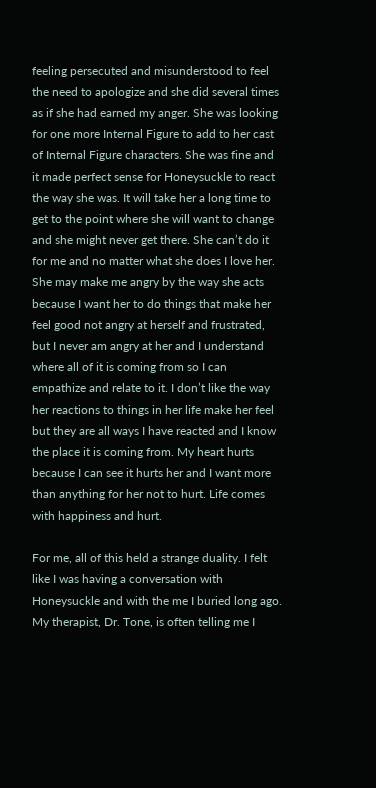feeling persecuted and misunderstood to feel the need to apologize and she did several times as if she had earned my anger. She was looking for one more Internal Figure to add to her cast of Internal Figure characters. She was fine and it made perfect sense for Honeysuckle to react the way she was. It will take her a long time to get to the point where she will want to change and she might never get there. She can’t do it for me and no matter what she does I love her. She may make me angry by the way she acts because I want her to do things that make her feel good not angry at herself and frustrated, but I never am angry at her and I understand where all of it is coming from so I can empathize and relate to it. I don’t like the way her reactions to things in her life make her feel but they are all ways I have reacted and I know the place it is coming from. My heart hurts because I can see it hurts her and I want more than anything for her not to hurt. Life comes with happiness and hurt.

For me, all of this held a strange duality. I felt like I was having a conversation with Honeysuckle and with the me I buried long ago. My therapist, Dr. Tone, is often telling me I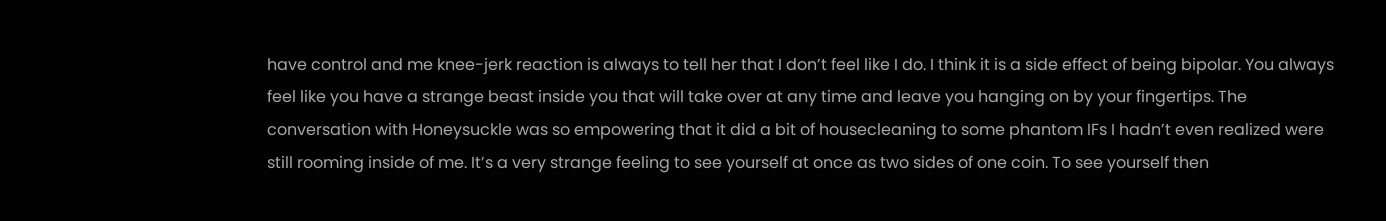have control and me knee-jerk reaction is always to tell her that I don’t feel like I do. I think it is a side effect of being bipolar. You always feel like you have a strange beast inside you that will take over at any time and leave you hanging on by your fingertips. The conversation with Honeysuckle was so empowering that it did a bit of housecleaning to some phantom IFs I hadn’t even realized were still rooming inside of me. It’s a very strange feeling to see yourself at once as two sides of one coin. To see yourself then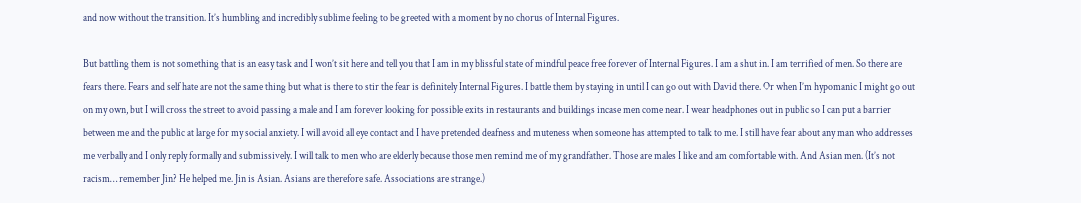and now without the transition. It’s humbling and incredibly sublime feeling to be greeted with a moment by no chorus of Internal Figures.

But battling them is not something that is an easy task and I won’t sit here and tell you that I am in my blissful state of mindful peace free forever of Internal Figures. I am a shut in. I am terrified of men. So there are fears there. Fears and self hate are not the same thing but what is there to stir the fear is definitely Internal Figures. I battle them by staying in until I can go out with David there. Or when I’m hypomanic I might go out on my own, but I will cross the street to avoid passing a male and I am forever looking for possible exits in restaurants and buildings incase men come near. I wear headphones out in public so I can put a barrier between me and the public at large for my social anxiety. I will avoid all eye contact and I have pretended deafness and muteness when someone has attempted to talk to me. I still have fear about any man who addresses me verbally and I only reply formally and submissively. I will talk to men who are elderly because those men remind me of my grandfather. Those are males I like and am comfortable with. And Asian men. (It’s not racism… remember Jin? He helped me. Jin is Asian. Asians are therefore safe. Associations are strange.)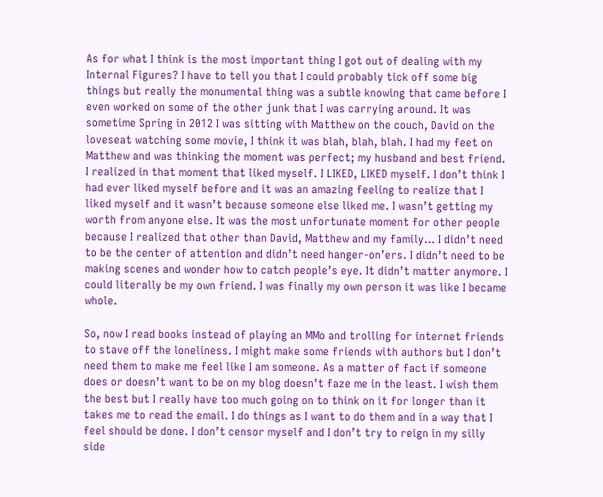As for what I think is the most important thing I got out of dealing with my Internal Figures? I have to tell you that I could probably tick off some big things but really the monumental thing was a subtle knowing that came before I even worked on some of the other junk that I was carrying around. It was sometime Spring in 2012 I was sitting with Matthew on the couch, David on the loveseat watching some movie, I think it was blah, blah, blah. I had my feet on Matthew and was thinking the moment was perfect; my husband and best friend. I realized in that moment that liked myself. I LIKED, LIKED myself. I don’t think I had ever liked myself before and it was an amazing feeling to realize that I liked myself and it wasn’t because someone else liked me. I wasn’t getting my worth from anyone else. It was the most unfortunate moment for other people because I realized that other than David, Matthew and my family… I didn’t need to be the center of attention and didn’t need hanger-on’ers. I didn’t need to be making scenes and wonder how to catch people’s eye. It didn’t matter anymore. I could literally be my own friend. I was finally my own person it was like I became whole.

So, now I read books instead of playing an MMo and trolling for internet friends to stave off the loneliness. I might make some friends with authors but I don’t need them to make me feel like I am someone. As a matter of fact if someone does or doesn’t want to be on my blog doesn’t faze me in the least. I wish them the best but I really have too much going on to think on it for longer than it takes me to read the email. I do things as I want to do them and in a way that I feel should be done. I don’t censor myself and I don’t try to reign in my silly side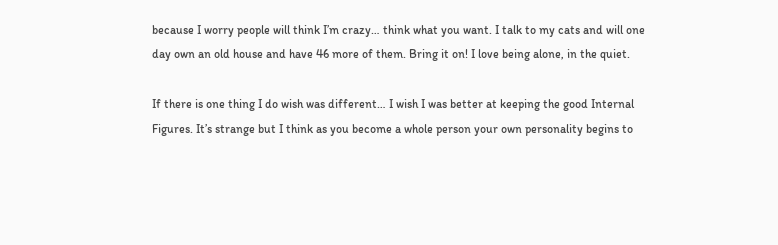because I worry people will think I’m crazy… think what you want. I talk to my cats and will one day own an old house and have 46 more of them. Bring it on! I love being alone, in the quiet.

If there is one thing I do wish was different… I wish I was better at keeping the good Internal Figures. It’s strange but I think as you become a whole person your own personality begins to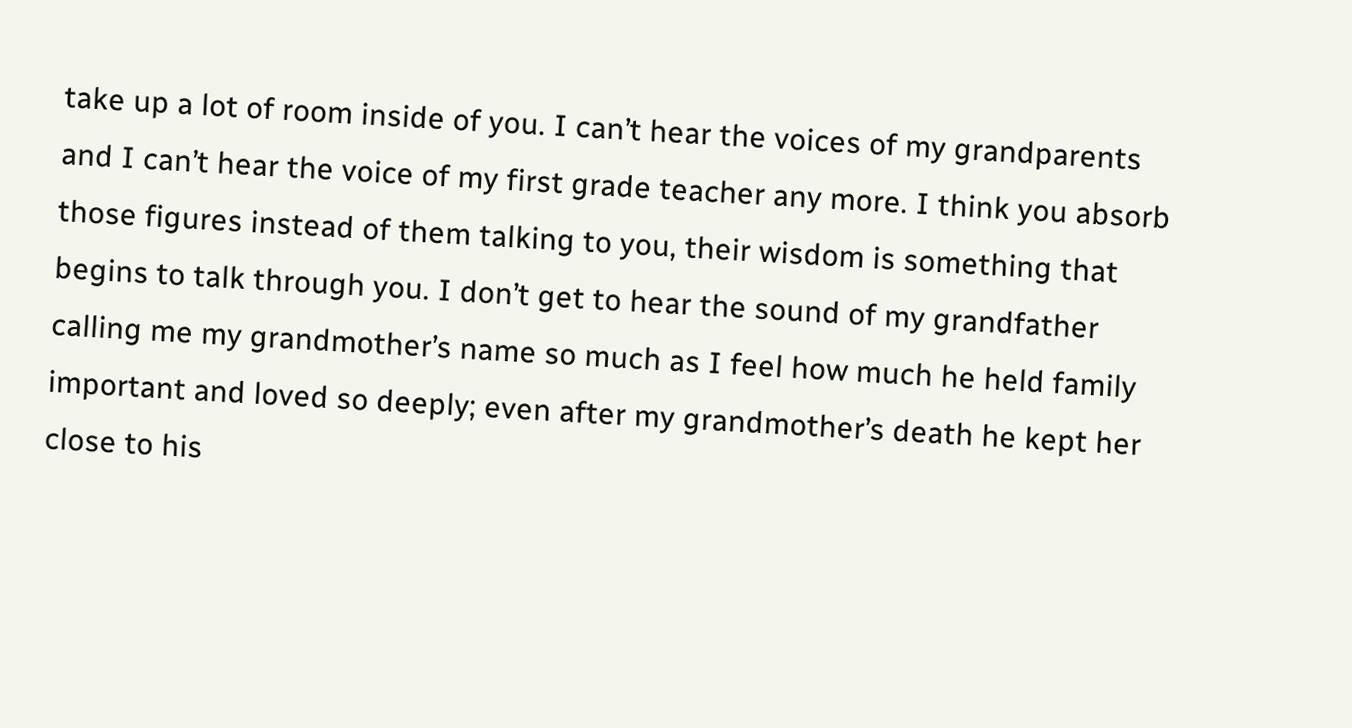take up a lot of room inside of you. I can’t hear the voices of my grandparents and I can’t hear the voice of my first grade teacher any more. I think you absorb those figures instead of them talking to you, their wisdom is something that begins to talk through you. I don’t get to hear the sound of my grandfather calling me my grandmother’s name so much as I feel how much he held family important and loved so deeply; even after my grandmother’s death he kept her close to his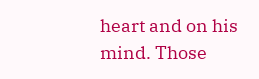heart and on his mind. Those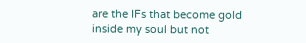are the IFs that become gold inside my soul but not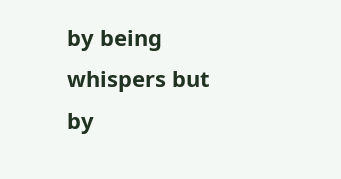by being whispers but by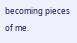becoming pieces of me.